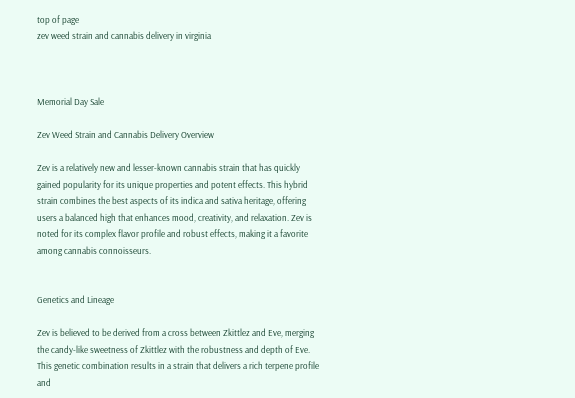top of page
zev weed strain and cannabis delivery in virginia



Memorial Day Sale

Zev Weed Strain and Cannabis Delivery Overview

Zev is a relatively new and lesser-known cannabis strain that has quickly gained popularity for its unique properties and potent effects. This hybrid strain combines the best aspects of its indica and sativa heritage, offering users a balanced high that enhances mood, creativity, and relaxation. Zev is noted for its complex flavor profile and robust effects, making it a favorite among cannabis connoisseurs.


Genetics and Lineage

Zev is believed to be derived from a cross between Zkittlez and Eve, merging the candy-like sweetness of Zkittlez with the robustness and depth of Eve. This genetic combination results in a strain that delivers a rich terpene profile and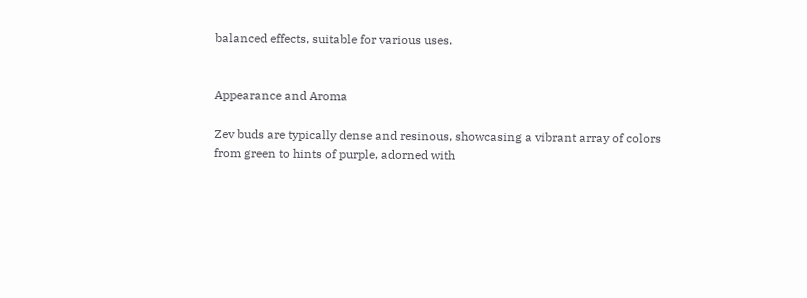balanced effects, suitable for various uses.


Appearance and Aroma

Zev buds are typically dense and resinous, showcasing a vibrant array of colors from green to hints of purple, adorned with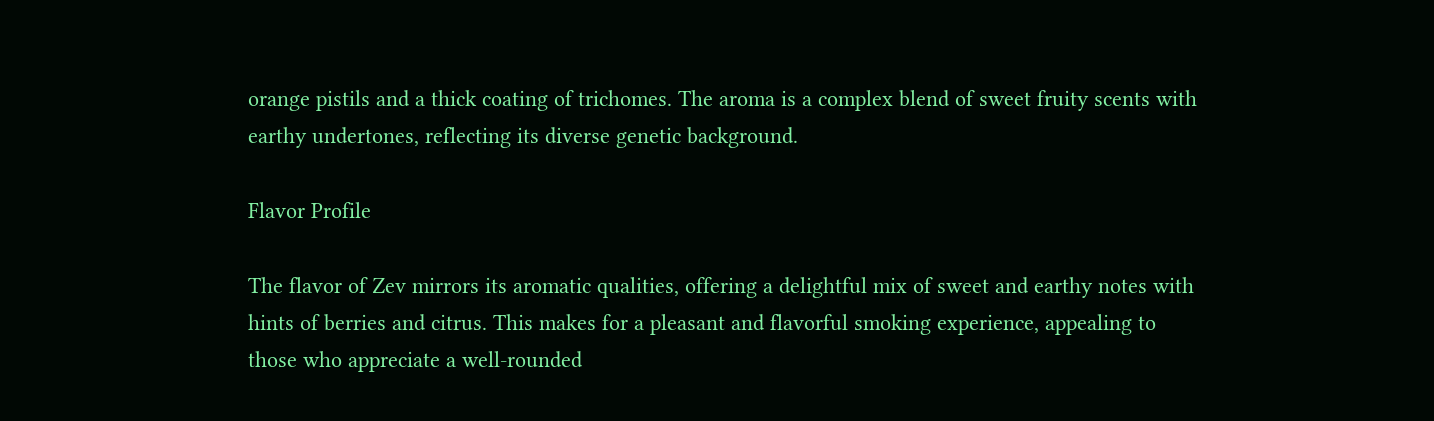orange pistils and a thick coating of trichomes. The aroma is a complex blend of sweet fruity scents with earthy undertones, reflecting its diverse genetic background.

Flavor Profile

The flavor of Zev mirrors its aromatic qualities, offering a delightful mix of sweet and earthy notes with hints of berries and citrus. This makes for a pleasant and flavorful smoking experience, appealing to those who appreciate a well-rounded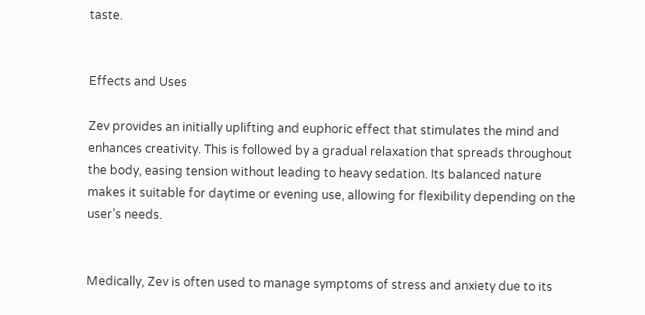taste.


Effects and Uses

Zev provides an initially uplifting and euphoric effect that stimulates the mind and enhances creativity. This is followed by a gradual relaxation that spreads throughout the body, easing tension without leading to heavy sedation. Its balanced nature makes it suitable for daytime or evening use, allowing for flexibility depending on the user’s needs.


Medically, Zev is often used to manage symptoms of stress and anxiety due to its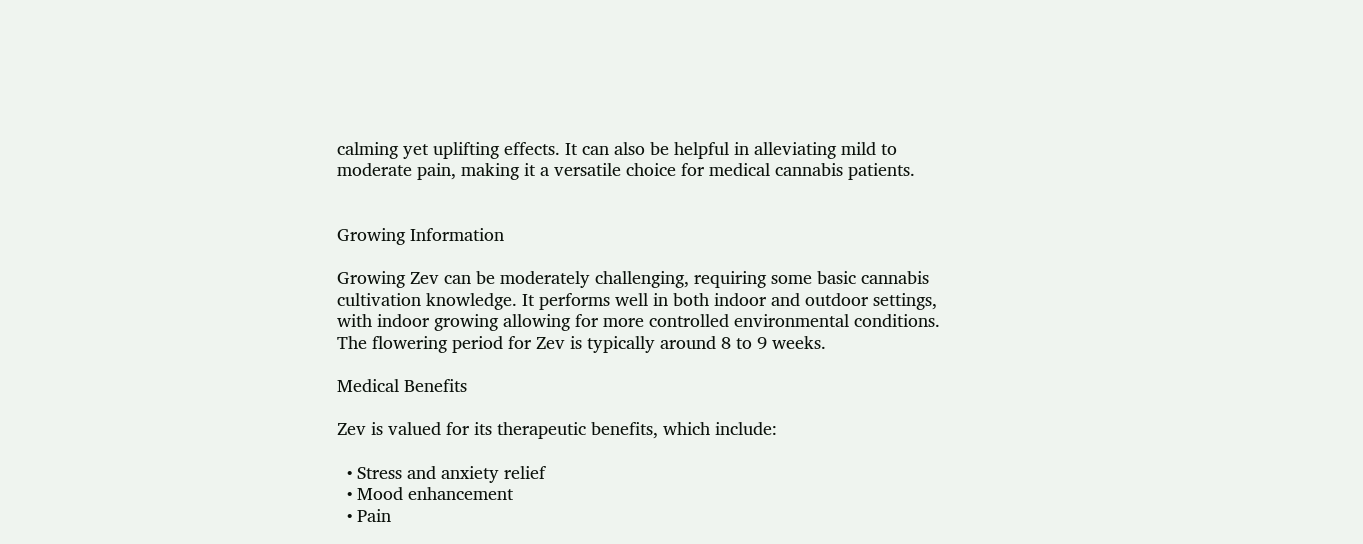calming yet uplifting effects. It can also be helpful in alleviating mild to moderate pain, making it a versatile choice for medical cannabis patients.


Growing Information

Growing Zev can be moderately challenging, requiring some basic cannabis cultivation knowledge. It performs well in both indoor and outdoor settings, with indoor growing allowing for more controlled environmental conditions. The flowering period for Zev is typically around 8 to 9 weeks.

Medical Benefits

Zev is valued for its therapeutic benefits, which include:

  • Stress and anxiety relief
  • Mood enhancement
  • Pain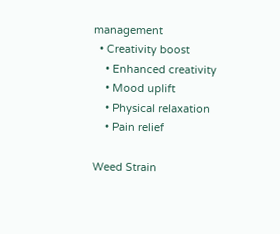management
  • Creativity boost
    • Enhanced creativity
    • Mood uplift
    • Physical relaxation
    • Pain relief

Weed Strain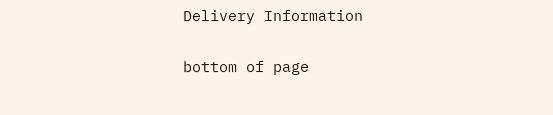Delivery Information

bottom of page